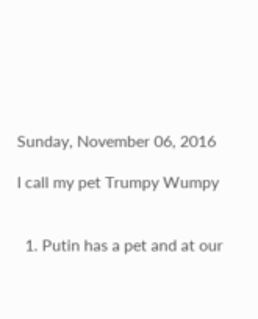Sunday, November 06, 2016

I call my pet Trumpy Wumpy


  1. Putin has a pet and at our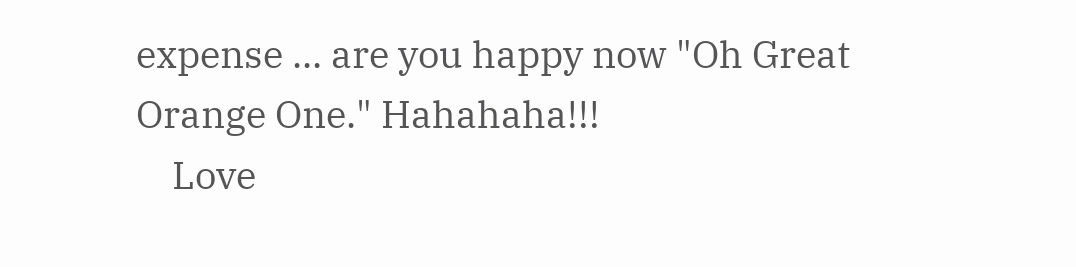expense ... are you happy now "Oh Great Orange One." Hahahaha!!!
    Love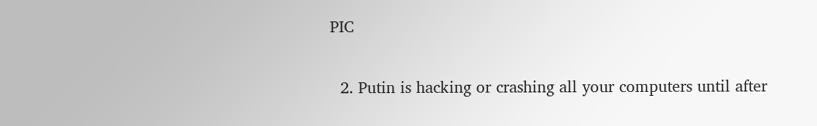PIC

  2. Putin is hacking or crashing all your computers until after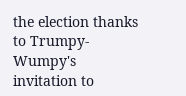the election thanks to Trumpy-Wumpy's invitation to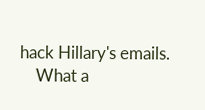hack Hillary's emails.
    What a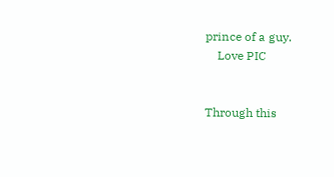prince of a guy.
    Love PIC


Through this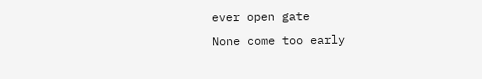ever open gate
None come too early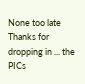None too late
Thanks for dropping in ... the PICs